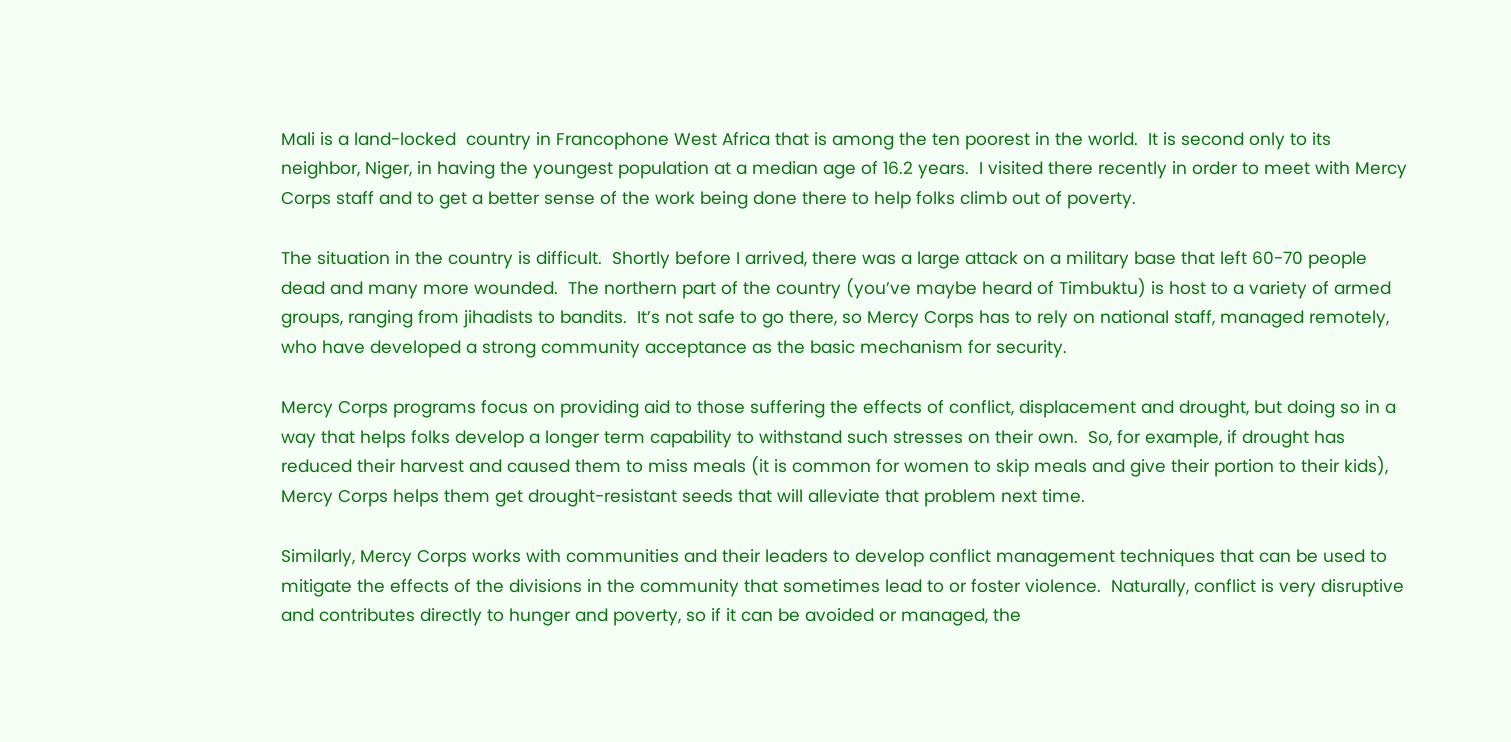Mali is a land-locked  country in Francophone West Africa that is among the ten poorest in the world.  It is second only to its neighbor, Niger, in having the youngest population at a median age of 16.2 years.  I visited there recently in order to meet with Mercy Corps staff and to get a better sense of the work being done there to help folks climb out of poverty.

The situation in the country is difficult.  Shortly before I arrived, there was a large attack on a military base that left 60-70 people dead and many more wounded.  The northern part of the country (you’ve maybe heard of Timbuktu) is host to a variety of armed groups, ranging from jihadists to bandits.  It’s not safe to go there, so Mercy Corps has to rely on national staff, managed remotely, who have developed a strong community acceptance as the basic mechanism for security.

Mercy Corps programs focus on providing aid to those suffering the effects of conflict, displacement and drought, but doing so in a way that helps folks develop a longer term capability to withstand such stresses on their own.  So, for example, if drought has reduced their harvest and caused them to miss meals (it is common for women to skip meals and give their portion to their kids), Mercy Corps helps them get drought-resistant seeds that will alleviate that problem next time.

Similarly, Mercy Corps works with communities and their leaders to develop conflict management techniques that can be used to mitigate the effects of the divisions in the community that sometimes lead to or foster violence.  Naturally, conflict is very disruptive and contributes directly to hunger and poverty, so if it can be avoided or managed, the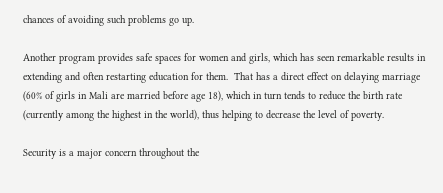chances of avoiding such problems go up.

Another program provides safe spaces for women and girls, which has seen remarkable results in extending and often restarting education for them.  That has a direct effect on delaying marriage (60% of girls in Mali are married before age 18), which in turn tends to reduce the birth rate (currently among the highest in the world), thus helping to decrease the level of poverty.

Security is a major concern throughout the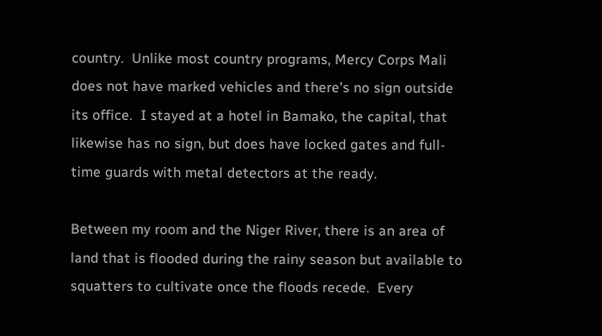country.  Unlike most country programs, Mercy Corps Mali does not have marked vehicles and there’s no sign outside its office.  I stayed at a hotel in Bamako, the capital, that likewise has no sign, but does have locked gates and full-time guards with metal detectors at the ready.

Between my room and the Niger River, there is an area of land that is flooded during the rainy season but available to squatters to cultivate once the floods recede.  Every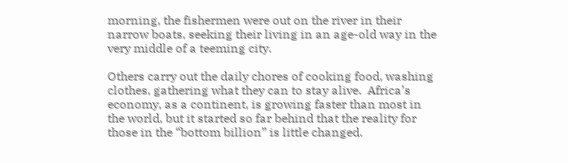morning, the fishermen were out on the river in their narrow boats, seeking their living in an age-old way in the very middle of a teeming city.

Others carry out the daily chores of cooking food, washing clothes, gathering what they can to stay alive.  Africa’s economy, as a continent, is growing faster than most in the world, but it started so far behind that the reality for those in the “bottom billion” is little changed.